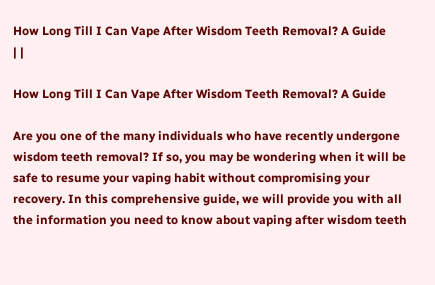How Long Till I Can Vape After Wisdom Teeth Removal? A Guide
| |

How Long Till I Can Vape After Wisdom Teeth Removal? A Guide

Are you one of the many individuals who have recently undergone wisdom teeth removal? If so, you may be wondering when it will be safe to resume your vaping habit without compromising your recovery. In this comprehensive guide, we will provide you with all the information you need to know about vaping after wisdom teeth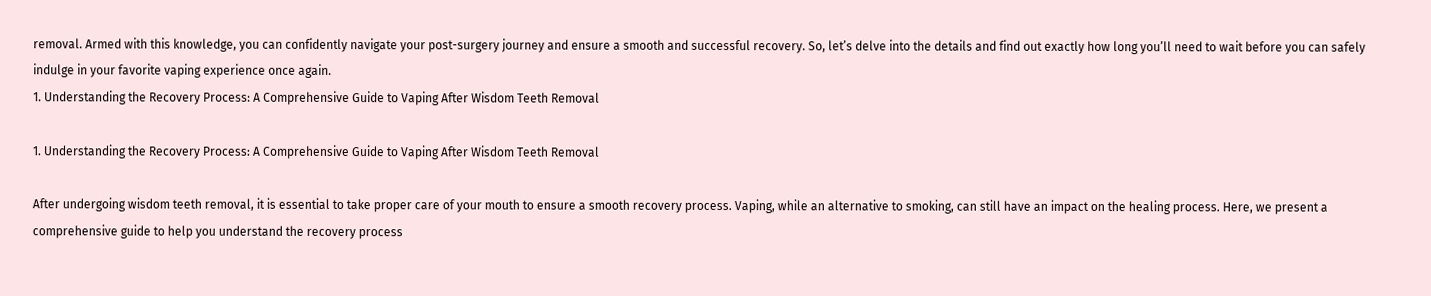removal. Armed with this knowledge, you can confidently navigate your post-surgery journey and ensure a smooth and successful recovery. So, let’s delve into the details and find out exactly how long you’ll need to wait before you can safely indulge in your favorite vaping experience once again.
1. Understanding the Recovery Process: A Comprehensive Guide to Vaping After Wisdom Teeth Removal

1. Understanding the Recovery Process: A Comprehensive Guide to Vaping After Wisdom Teeth Removal

After undergoing wisdom teeth removal, it is essential to take proper care of your mouth to ensure a smooth recovery process. Vaping, while an alternative to smoking, can still have an impact on the healing process. Here, we present a comprehensive guide to help you understand the recovery process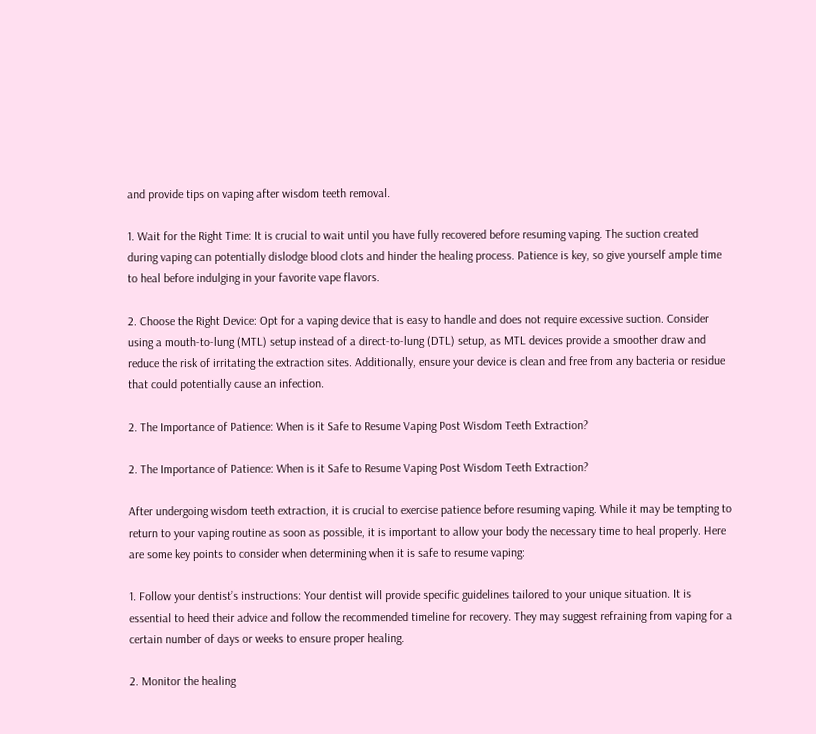and provide tips on vaping after wisdom teeth removal.

1. Wait for the Right Time: It is crucial to wait until you have fully recovered before resuming vaping. The suction created during vaping can potentially dislodge blood clots and hinder the healing process. Patience is key, so give yourself ample time to heal before indulging in your favorite vape flavors.

2. Choose the Right Device: Opt for a vaping device that is easy to handle and does not require excessive suction. Consider using a mouth-to-lung (MTL) setup instead of a direct-to-lung (DTL) setup, as MTL devices provide a smoother draw and reduce the risk of irritating the extraction sites. Additionally, ensure your device is clean and free from any bacteria or residue that could potentially cause an infection.

2. The Importance of Patience: When is it Safe to Resume Vaping Post Wisdom Teeth Extraction?

2. The Importance of Patience: When is it Safe to Resume Vaping Post Wisdom Teeth Extraction?

After undergoing wisdom teeth extraction, it is crucial to exercise patience before resuming vaping. While it may be tempting to return to your vaping routine as soon as possible, it is important to allow your body the necessary time to heal properly. Here are some key points to consider when determining when it is safe to resume vaping:

1. Follow your dentist’s instructions: Your dentist will provide specific guidelines tailored to your unique situation. It is essential to heed their advice and follow the recommended timeline for recovery. They may suggest refraining from vaping for a certain number of days or weeks to ensure proper healing.

2. Monitor the healing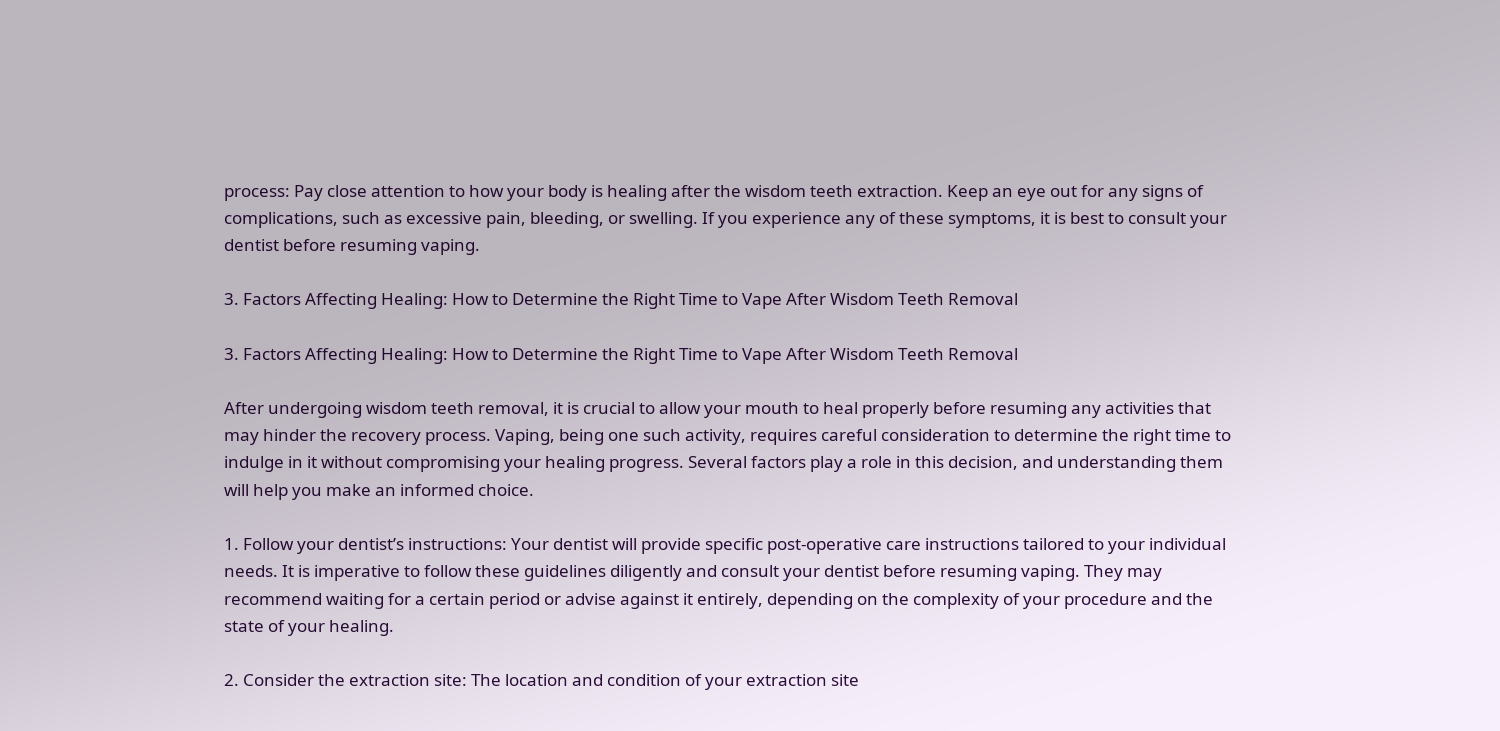process: Pay close attention to how your body is healing after the wisdom teeth extraction. Keep an eye out for any signs of complications, such as excessive pain, bleeding, or swelling. If you experience any of these symptoms, it is best to consult your dentist before resuming vaping.

3. Factors Affecting Healing: How to Determine the Right Time to Vape After Wisdom Teeth Removal

3. Factors Affecting Healing: How to Determine the Right Time to Vape After Wisdom Teeth Removal

After undergoing wisdom teeth removal, it is crucial to allow your mouth to heal properly before resuming any activities that may hinder the recovery process. Vaping, being one such activity, requires careful consideration to determine the right time to indulge in it without compromising your healing progress. Several factors play a role in this decision, and understanding them will help you make an informed choice.

1. Follow your dentist’s instructions: Your dentist will provide specific post-operative care instructions tailored to your individual needs. It is imperative to follow these guidelines diligently and consult your dentist before resuming vaping. They may recommend waiting for a certain period or advise against it entirely, depending on the complexity of your procedure and the state of your healing.

2. Consider the extraction site: The location and condition of your extraction site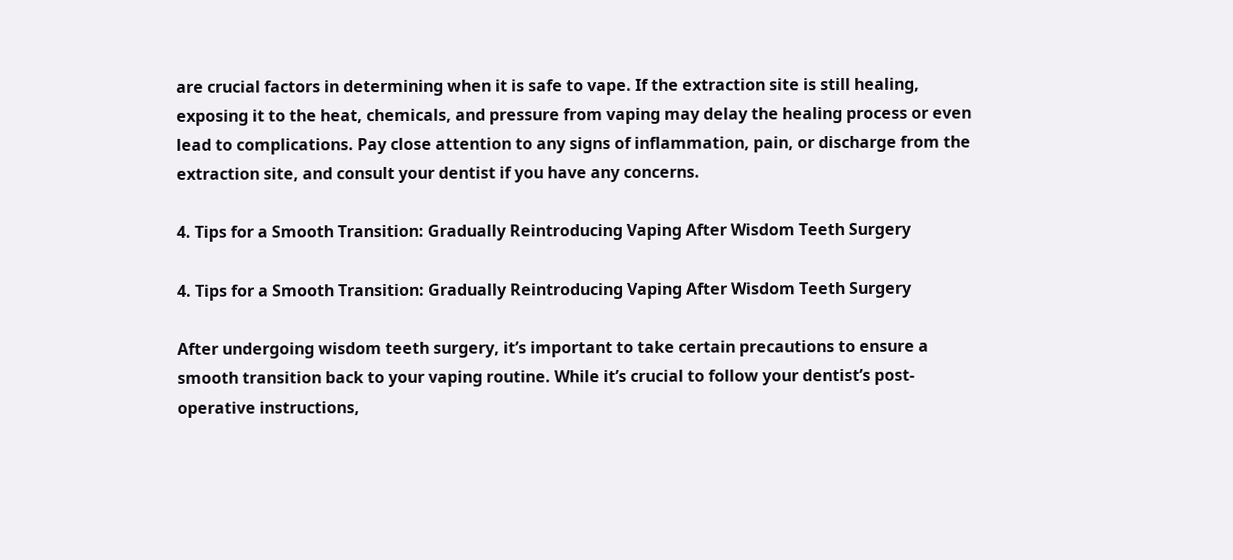are crucial factors in determining when it is safe to vape. If the extraction site is still healing, exposing it to the heat, chemicals, and pressure from vaping may delay the healing process or even lead to complications. Pay close attention to any signs of inflammation, pain, or discharge from the extraction site, and consult your dentist if you have any concerns.

4. Tips for a Smooth Transition: Gradually Reintroducing Vaping After Wisdom Teeth Surgery

4. Tips for a Smooth Transition: Gradually Reintroducing Vaping After Wisdom Teeth Surgery

After undergoing wisdom teeth surgery, it’s important to take certain precautions to ensure a smooth transition back to your vaping routine. While it’s crucial to follow your dentist’s post-operative instructions,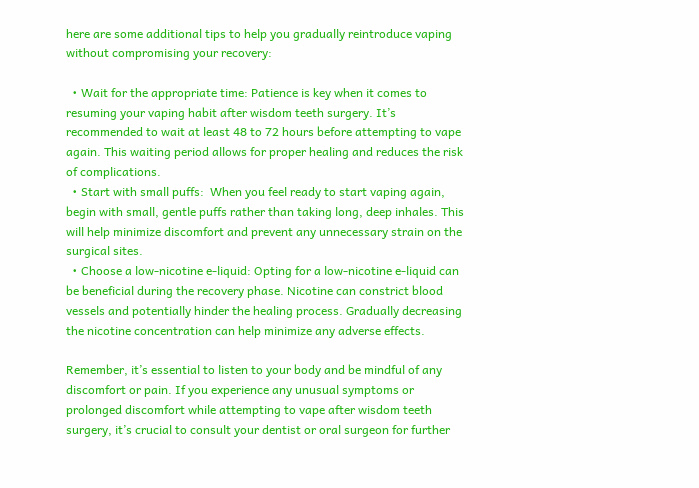here are some additional tips to help you gradually reintroduce vaping without compromising your recovery:

  • Wait for the appropriate time: Patience is key when it comes to resuming your vaping habit after wisdom teeth surgery. It’s recommended to wait at least 48 to 72 hours before attempting to vape again. This waiting period allows for proper healing and reduces the risk of complications.
  • Start with small puffs:  When you feel ready to start vaping again, begin with small, gentle puffs rather than taking long, deep inhales. This will help minimize discomfort and prevent any unnecessary strain on the surgical sites.
  • Choose a low-nicotine e-liquid: Opting for a low-nicotine e-liquid can be beneficial during the recovery phase. Nicotine can constrict blood vessels and potentially hinder the healing process. Gradually decreasing the nicotine concentration can help minimize any adverse effects.

Remember, it’s essential to listen to your body and be mindful of any discomfort or pain. If you experience any unusual symptoms or prolonged discomfort while attempting to vape after wisdom teeth surgery, it’s crucial to consult your dentist or oral surgeon for further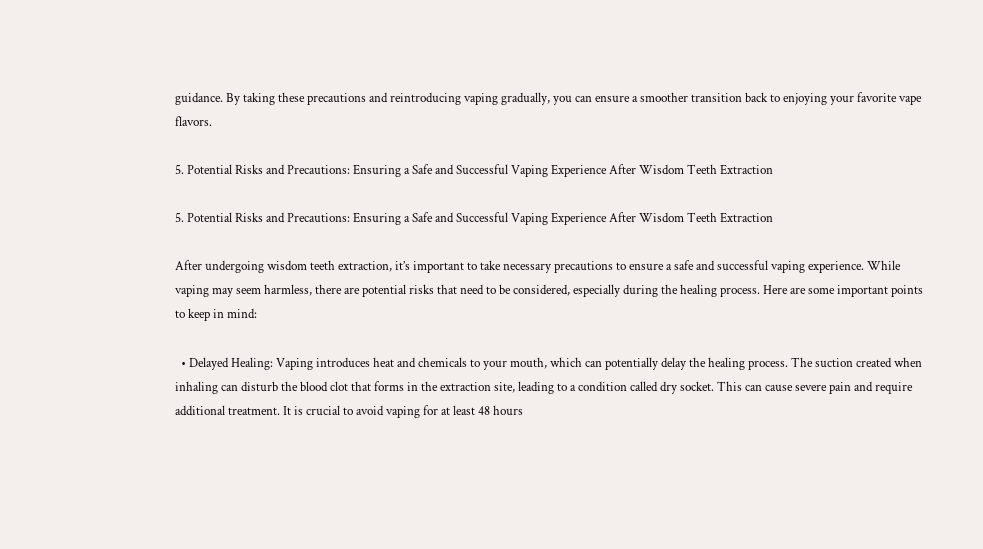guidance. By taking these precautions and reintroducing vaping gradually, you can ensure a smoother transition back to enjoying your favorite vape flavors.

5. Potential Risks and Precautions: Ensuring a Safe and Successful Vaping Experience After Wisdom Teeth Extraction

5. Potential Risks and Precautions: Ensuring a Safe and Successful Vaping Experience After Wisdom Teeth Extraction

After undergoing wisdom teeth extraction, it’s important to take necessary precautions to ensure a safe and successful vaping experience. While vaping may seem harmless, there are potential risks that need to be considered, especially during the healing process. Here are some important points to keep in mind:

  • Delayed Healing: Vaping introduces heat and chemicals to your mouth, which can potentially delay the healing process. The suction created when inhaling can disturb the blood clot that forms in the extraction site, leading to a condition called dry socket. This can cause severe pain and require additional treatment. It is crucial to avoid vaping for at least 48 hours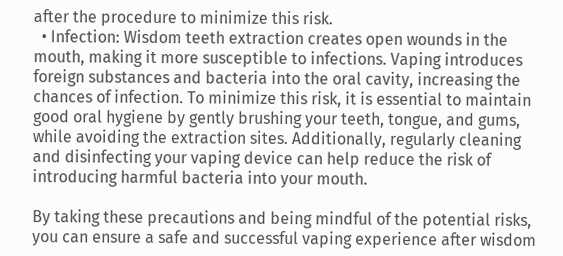after the procedure to minimize this risk.
  • Infection: Wisdom teeth extraction creates open wounds in the mouth, making it more susceptible to infections. Vaping introduces foreign substances and bacteria into the oral cavity, increasing the chances of infection. To minimize this risk, it is essential to maintain good oral hygiene by gently brushing your teeth, tongue, and gums, while avoiding the extraction sites. Additionally, regularly cleaning and disinfecting your vaping device can help reduce the risk of introducing harmful bacteria into your mouth.

By taking these precautions and being mindful of the potential risks, you can ensure a safe and successful vaping experience after wisdom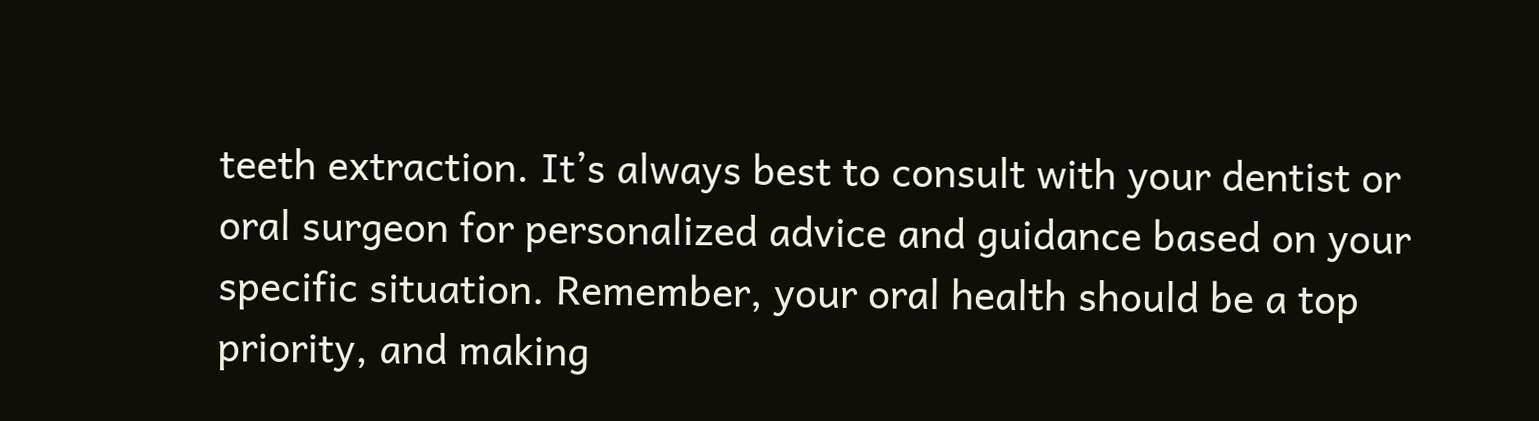teeth extraction. It’s always best to consult with your dentist or oral surgeon for personalized advice and guidance based on your specific situation. Remember, your oral health should be a top priority, and making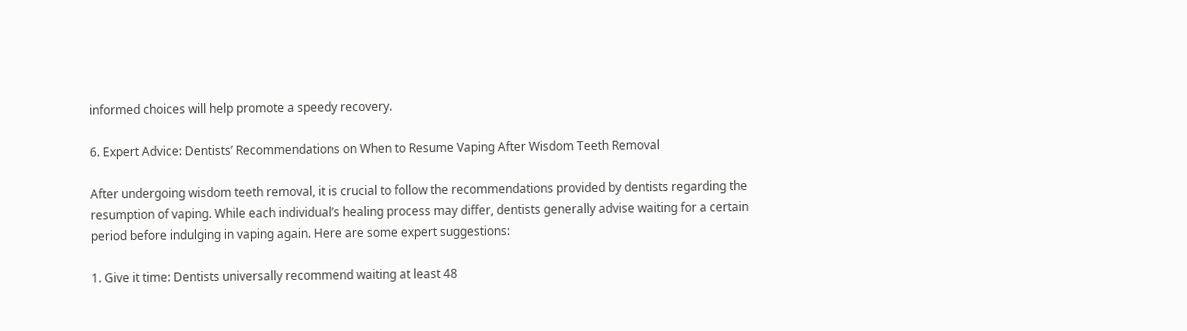informed choices will help promote a speedy recovery.

6. Expert Advice: Dentists’ Recommendations on When to Resume Vaping After Wisdom Teeth Removal

After undergoing wisdom teeth removal, it is crucial to follow the recommendations provided by dentists regarding the resumption of vaping. While each individual’s healing process may differ, dentists generally advise waiting for a certain period before indulging in vaping again. Here are some expert suggestions:

1. Give it time: Dentists universally recommend waiting at least 48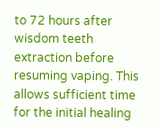to 72 hours after wisdom teeth extraction before resuming vaping. This allows sufficient time for the initial healing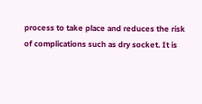process to take place and reduces the risk of complications such as dry socket. It is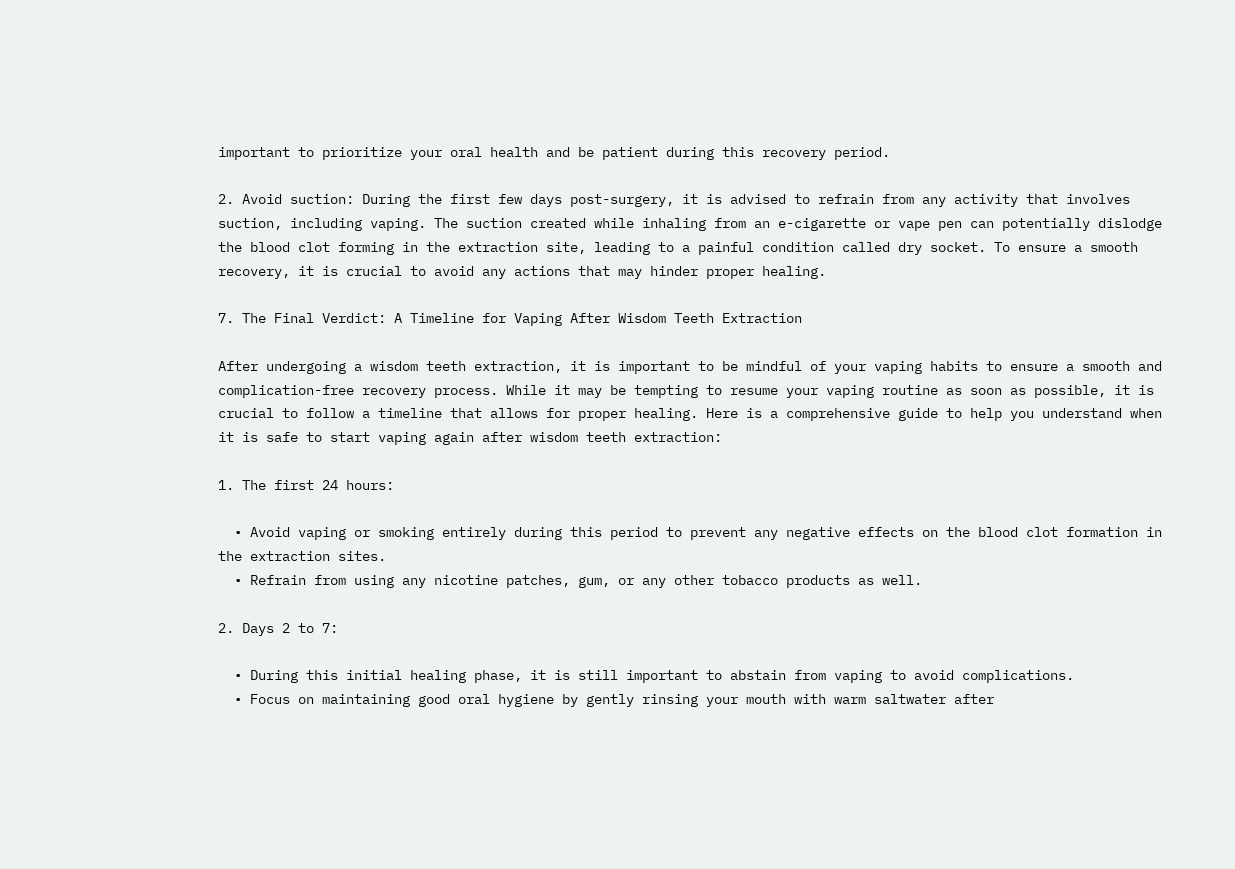important to prioritize your oral health and be patient during this recovery period.

2. Avoid suction: During the first few days post-surgery, it is advised to refrain from any activity that involves suction, including vaping. The suction created while inhaling from an e-cigarette or vape pen can potentially dislodge the blood clot forming in the extraction site, leading to a painful condition called dry socket. To ensure a smooth recovery, it is crucial to avoid any actions that may hinder proper healing.

7. The Final Verdict: A Timeline for Vaping After Wisdom Teeth Extraction

After undergoing a wisdom teeth extraction, it is important to be mindful of your vaping habits to ensure a smooth and complication-free recovery process. While it may be tempting to resume your vaping routine as soon as possible, it is crucial to follow a timeline that allows for proper healing. Here is a comprehensive guide to help you understand when it is safe to start vaping again after wisdom teeth extraction:

1. The first 24 hours:

  • Avoid vaping or smoking entirely during this period to prevent any negative effects on the blood clot formation in the extraction sites.
  • Refrain from using any nicotine patches, gum, or any other tobacco products as well.

2. Days 2 to 7:

  • During this initial healing phase, it is still important to abstain from vaping to avoid complications.
  • Focus on maintaining good oral hygiene by gently rinsing your mouth with warm saltwater after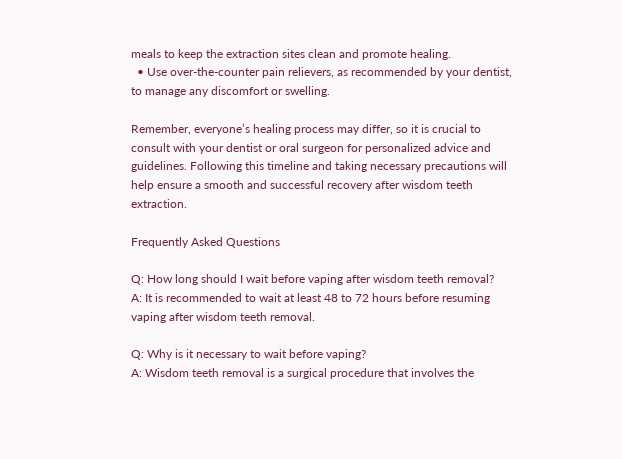meals to keep the extraction sites clean and promote healing.
  • Use over-the-counter pain relievers, as recommended by your dentist, to manage any discomfort or swelling.

Remember, everyone’s healing process may differ, so it is crucial to consult with your dentist or oral surgeon for personalized advice and guidelines. Following this timeline and taking necessary precautions will help ensure a smooth and successful recovery after wisdom teeth extraction.

Frequently Asked Questions

Q: How long should I wait before vaping after wisdom teeth removal?
A: It is recommended to wait at least 48 to 72 hours before resuming vaping after wisdom teeth removal.

Q: Why is it necessary to wait before vaping?
A: Wisdom teeth removal is a surgical procedure that involves the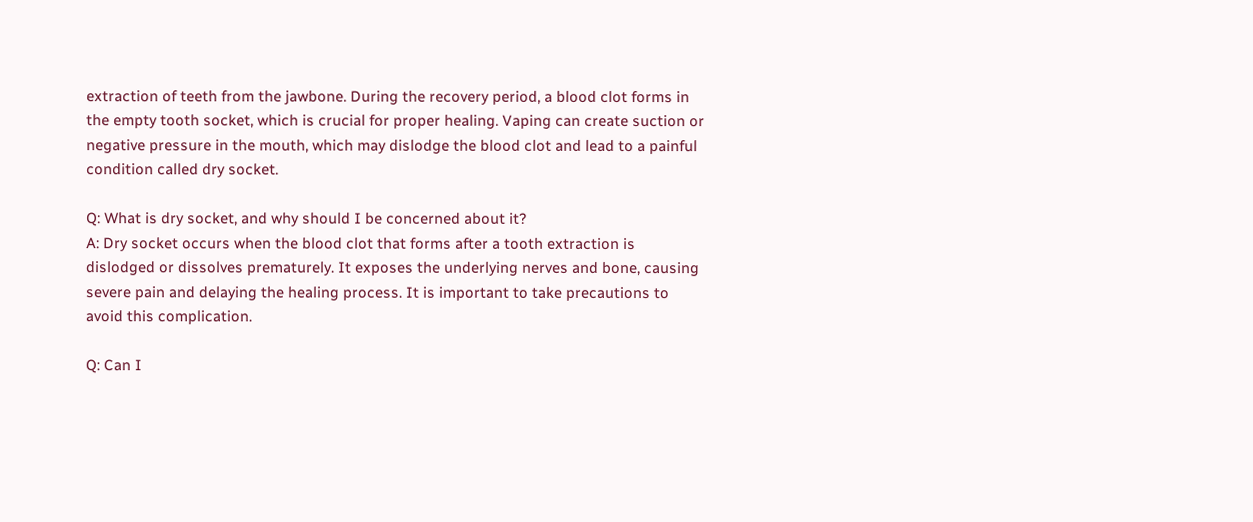extraction of teeth from the jawbone. During the recovery period, a blood clot forms in the empty tooth socket, which is crucial for proper healing. Vaping can create suction or negative pressure in the mouth, which may dislodge the blood clot and lead to a painful condition called dry socket.

Q: What is dry socket, and why should I be concerned about it?
A: Dry socket occurs when the blood clot that forms after a tooth extraction is dislodged or dissolves prematurely. It exposes the underlying nerves and bone, causing severe pain and delaying the healing process. It is important to take precautions to avoid this complication.

Q: Can I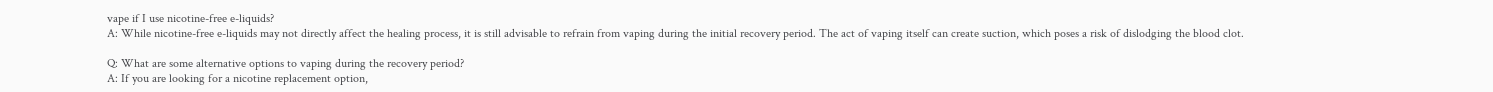vape if I use nicotine-free e-liquids?
A: While nicotine-free e-liquids may not directly affect the healing process, it is still advisable to refrain from vaping during the initial recovery period. The act of vaping itself can create suction, which poses a risk of dislodging the blood clot.

Q: What are some alternative options to vaping during the recovery period?
A: If you are looking for a nicotine replacement option,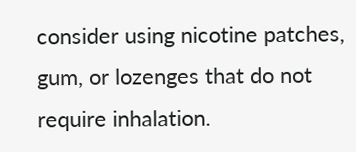consider using nicotine patches, gum, or lozenges that do not require inhalation.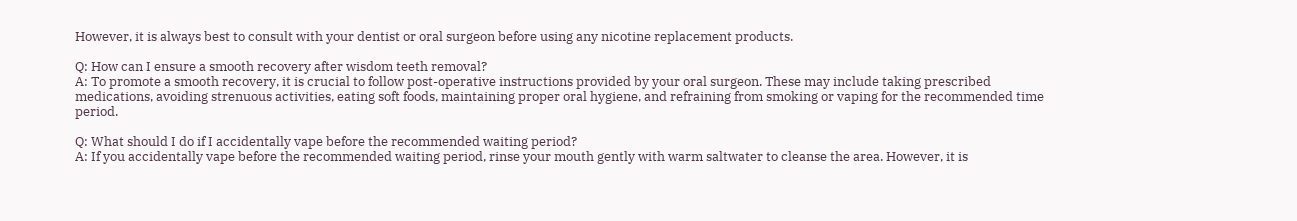However, it is always best to consult with your dentist or oral surgeon before using any nicotine replacement products.

Q: How can I ensure a smooth recovery after wisdom teeth removal?
A: To promote a smooth recovery, it is crucial to follow post-operative instructions provided by your oral surgeon. These may include taking prescribed medications, avoiding strenuous activities, eating soft foods, maintaining proper oral hygiene, and refraining from smoking or vaping for the recommended time period.

Q: What should I do if I accidentally vape before the recommended waiting period?
A: If you accidentally vape before the recommended waiting period, rinse your mouth gently with warm saltwater to cleanse the area. However, it is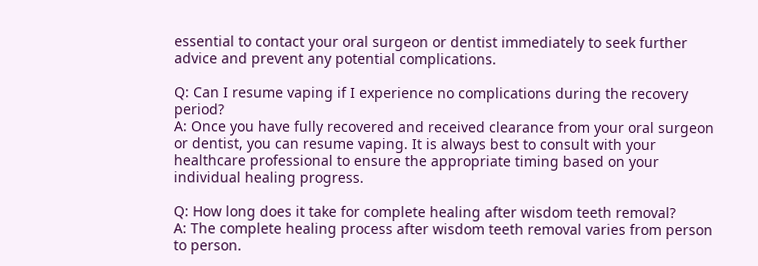essential to contact your oral surgeon or dentist immediately to seek further advice and prevent any potential complications.

Q: Can I resume vaping if I experience no complications during the recovery period?
A: Once you have fully recovered and received clearance from your oral surgeon or dentist, you can resume vaping. It is always best to consult with your healthcare professional to ensure the appropriate timing based on your individual healing progress.

Q: How long does it take for complete healing after wisdom teeth removal?
A: The complete healing process after wisdom teeth removal varies from person to person.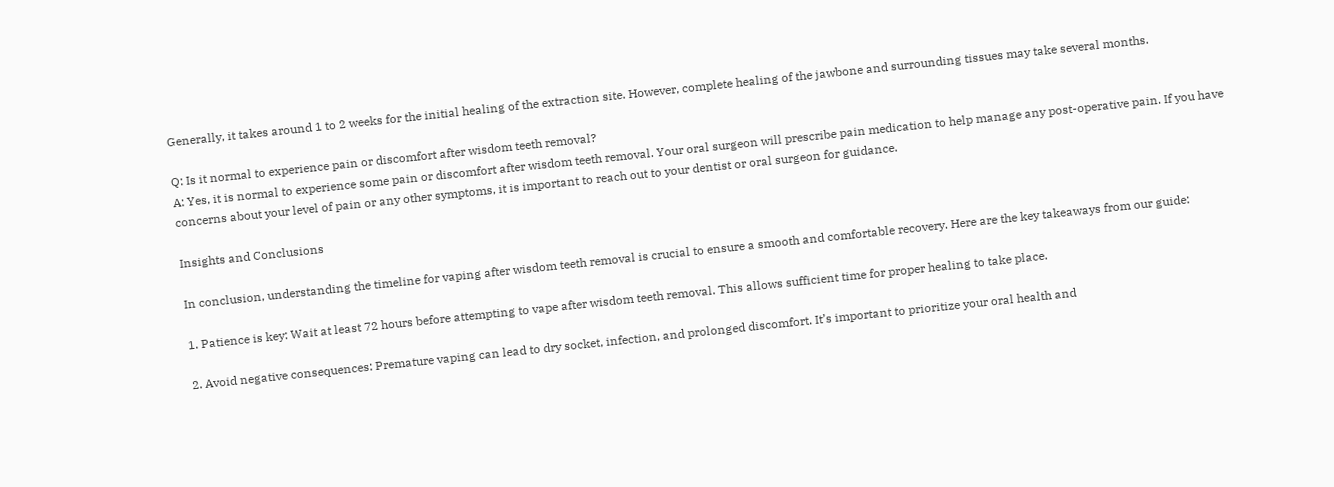Generally, it takes around 1 to 2 weeks for the initial healing of the extraction site. However, complete healing of the jawbone and surrounding tissues may take several months.

Q: Is it normal to experience pain or discomfort after wisdom teeth removal?
A: Yes, it is normal to experience some pain or discomfort after wisdom teeth removal. Your oral surgeon will prescribe pain medication to help manage any post-operative pain. If you have concerns about your level of pain or any other symptoms, it is important to reach out to your dentist or oral surgeon for guidance.

Insights and Conclusions

In conclusion, understanding the timeline for vaping after wisdom teeth removal is crucial to ensure a smooth and comfortable recovery. Here are the key takeaways from our guide:

1. Patience is key: Wait at least 72 hours before attempting to vape after wisdom teeth removal. This allows sufficient time for proper healing to take place.

2. Avoid negative consequences: Premature vaping can lead to dry socket, infection, and prolonged discomfort. It’s important to prioritize your oral health and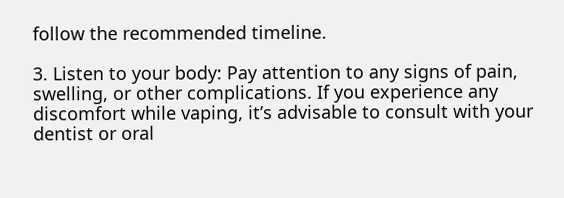follow the recommended timeline.

3. Listen to your body: Pay attention to any signs of pain, swelling, or other complications. If you experience any discomfort while vaping, it’s advisable to consult with your dentist or oral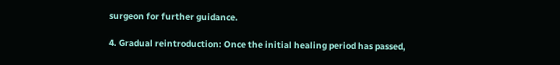surgeon for further guidance.

4. Gradual reintroduction: Once the initial healing period has passed,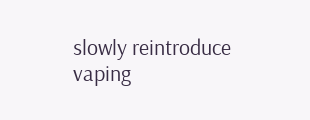slowly reintroduce vaping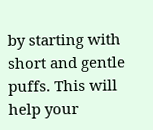by starting with short and gentle puffs. This will help your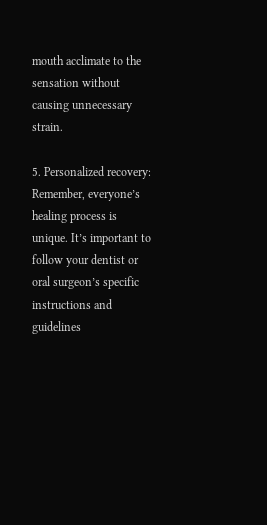mouth acclimate to the sensation without causing unnecessary strain.

5. Personalized recovery: Remember, everyone’s healing process is unique. It’s important to follow your dentist or oral surgeon’s specific instructions and guidelines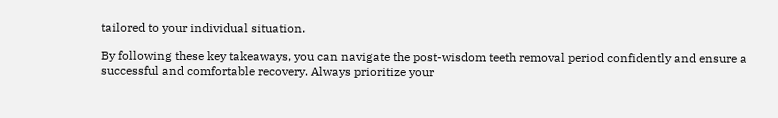tailored to your individual situation.

By following these key takeaways, you can navigate the post-wisdom teeth removal period confidently and ensure a successful and comfortable recovery. Always prioritize your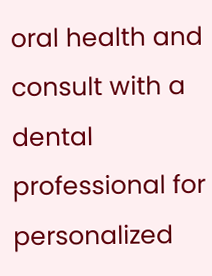oral health and consult with a dental professional for personalized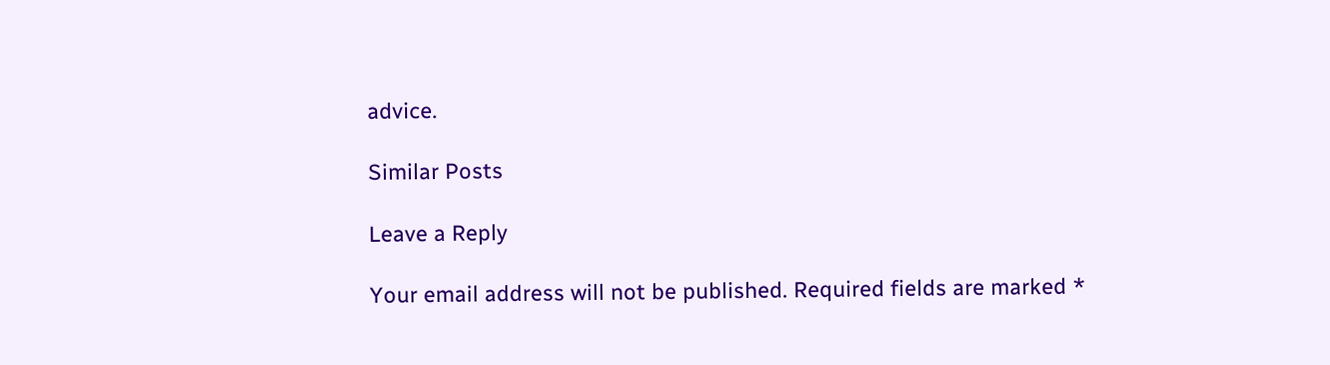advice.

Similar Posts

Leave a Reply

Your email address will not be published. Required fields are marked *